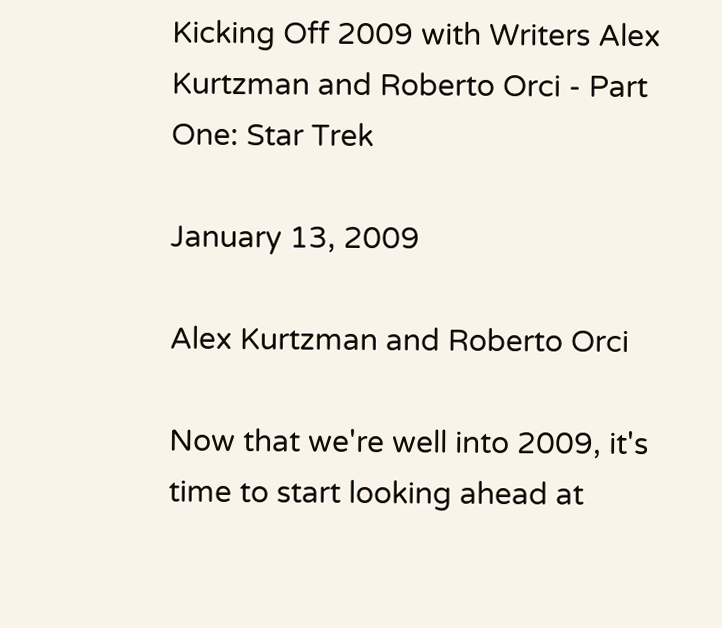Kicking Off 2009 with Writers Alex Kurtzman and Roberto Orci - Part One: Star Trek

January 13, 2009

Alex Kurtzman and Roberto Orci

Now that we're well into 2009, it's time to start looking ahead at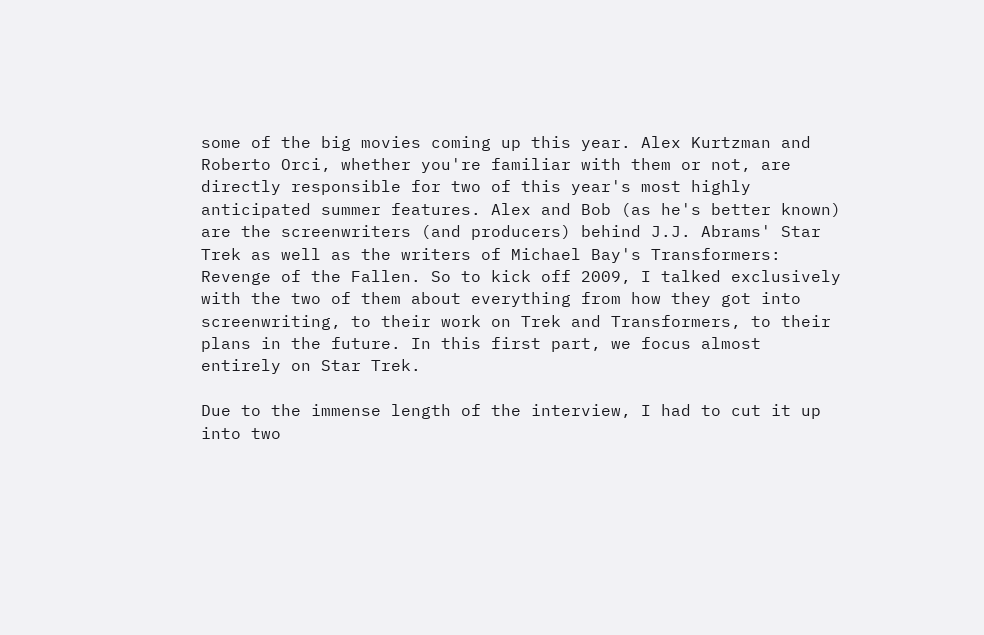some of the big movies coming up this year. Alex Kurtzman and Roberto Orci, whether you're familiar with them or not, are directly responsible for two of this year's most highly anticipated summer features. Alex and Bob (as he's better known) are the screenwriters (and producers) behind J.J. Abrams' Star Trek as well as the writers of Michael Bay's Transformers: Revenge of the Fallen. So to kick off 2009, I talked exclusively with the two of them about everything from how they got into screenwriting, to their work on Trek and Transformers, to their plans in the future. In this first part, we focus almost entirely on Star Trek.

Due to the immense length of the interview, I had to cut it up into two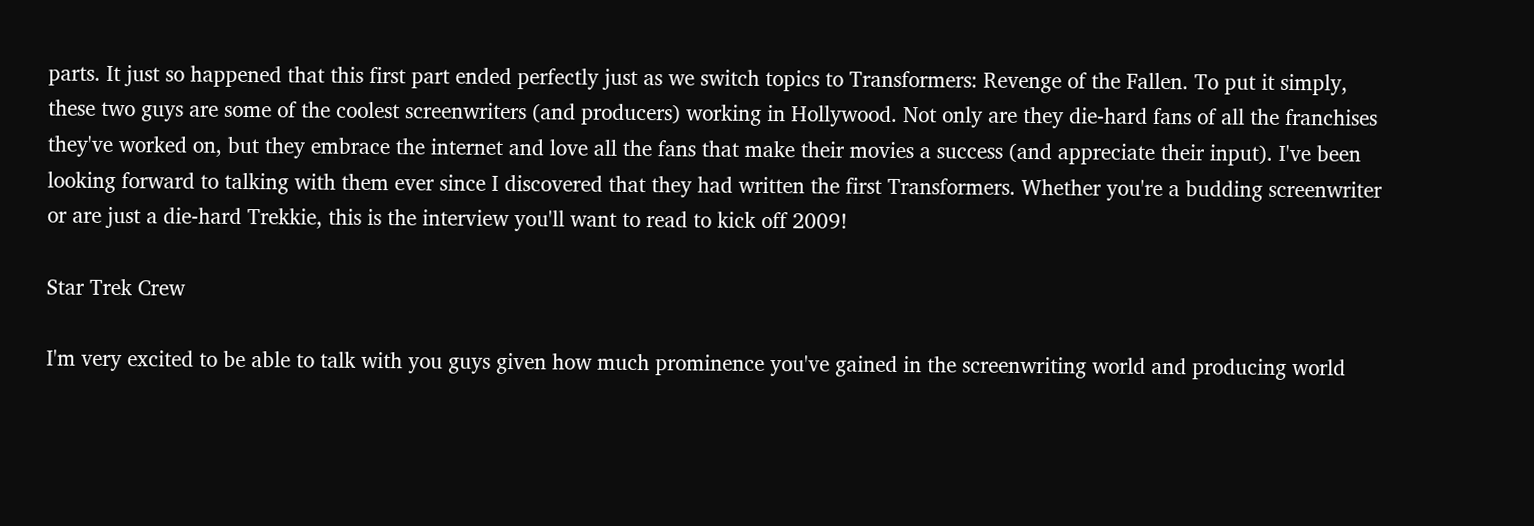parts. It just so happened that this first part ended perfectly just as we switch topics to Transformers: Revenge of the Fallen. To put it simply, these two guys are some of the coolest screenwriters (and producers) working in Hollywood. Not only are they die-hard fans of all the franchises they've worked on, but they embrace the internet and love all the fans that make their movies a success (and appreciate their input). I've been looking forward to talking with them ever since I discovered that they had written the first Transformers. Whether you're a budding screenwriter or are just a die-hard Trekkie, this is the interview you'll want to read to kick off 2009!

Star Trek Crew

I'm very excited to be able to talk with you guys given how much prominence you've gained in the screenwriting world and producing world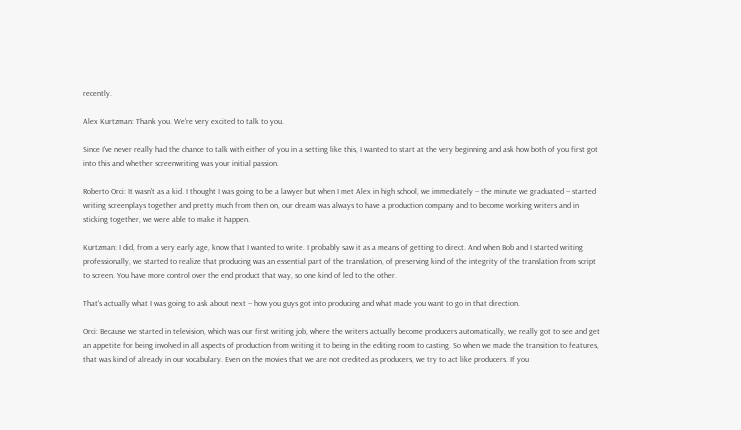recently.

Alex Kurtzman: Thank you. We're very excited to talk to you.

Since I've never really had the chance to talk with either of you in a setting like this, I wanted to start at the very beginning and ask how both of you first got into this and whether screenwriting was your initial passion.

Roberto Orci: It wasn't as a kid. I thought I was going to be a lawyer but when I met Alex in high school, we immediately -- the minute we graduated -- started writing screenplays together and pretty much from then on, our dream was always to have a production company and to become working writers and in sticking together, we were able to make it happen.

Kurtzman: I did, from a very early age, know that I wanted to write. I probably saw it as a means of getting to direct. And when Bob and I started writing professionally, we started to realize that producing was an essential part of the translation, of preserving kind of the integrity of the translation from script to screen. You have more control over the end product that way, so one kind of led to the other.

That's actually what I was going to ask about next -- how you guys got into producing and what made you want to go in that direction.

Orci: Because we started in television, which was our first writing job, where the writers actually become producers automatically, we really got to see and get an appetite for being involved in all aspects of production from writing it to being in the editing room to casting. So when we made the transition to features, that was kind of already in our vocabulary. Even on the movies that we are not credited as producers, we try to act like producers. If you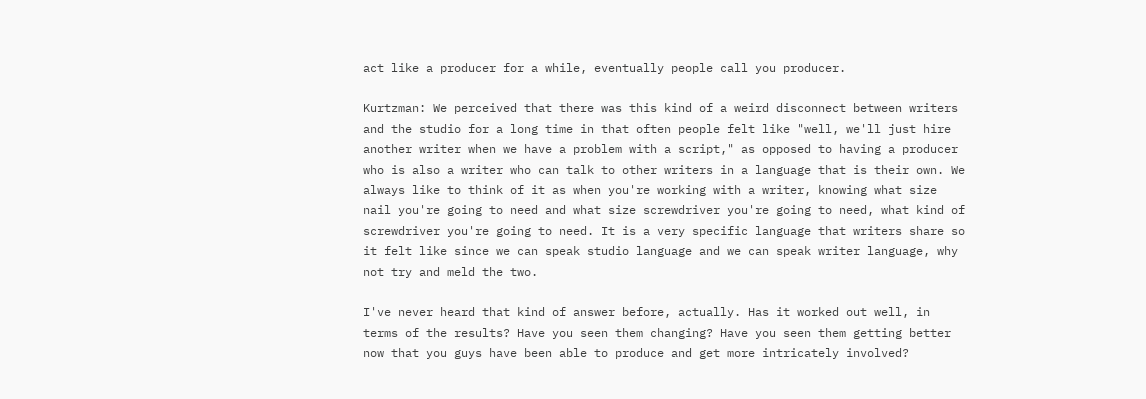act like a producer for a while, eventually people call you producer.

Kurtzman: We perceived that there was this kind of a weird disconnect between writers and the studio for a long time in that often people felt like "well, we'll just hire another writer when we have a problem with a script," as opposed to having a producer who is also a writer who can talk to other writers in a language that is their own. We always like to think of it as when you're working with a writer, knowing what size nail you're going to need and what size screwdriver you're going to need, what kind of screwdriver you're going to need. It is a very specific language that writers share so it felt like since we can speak studio language and we can speak writer language, why not try and meld the two.

I've never heard that kind of answer before, actually. Has it worked out well, in terms of the results? Have you seen them changing? Have you seen them getting better now that you guys have been able to produce and get more intricately involved?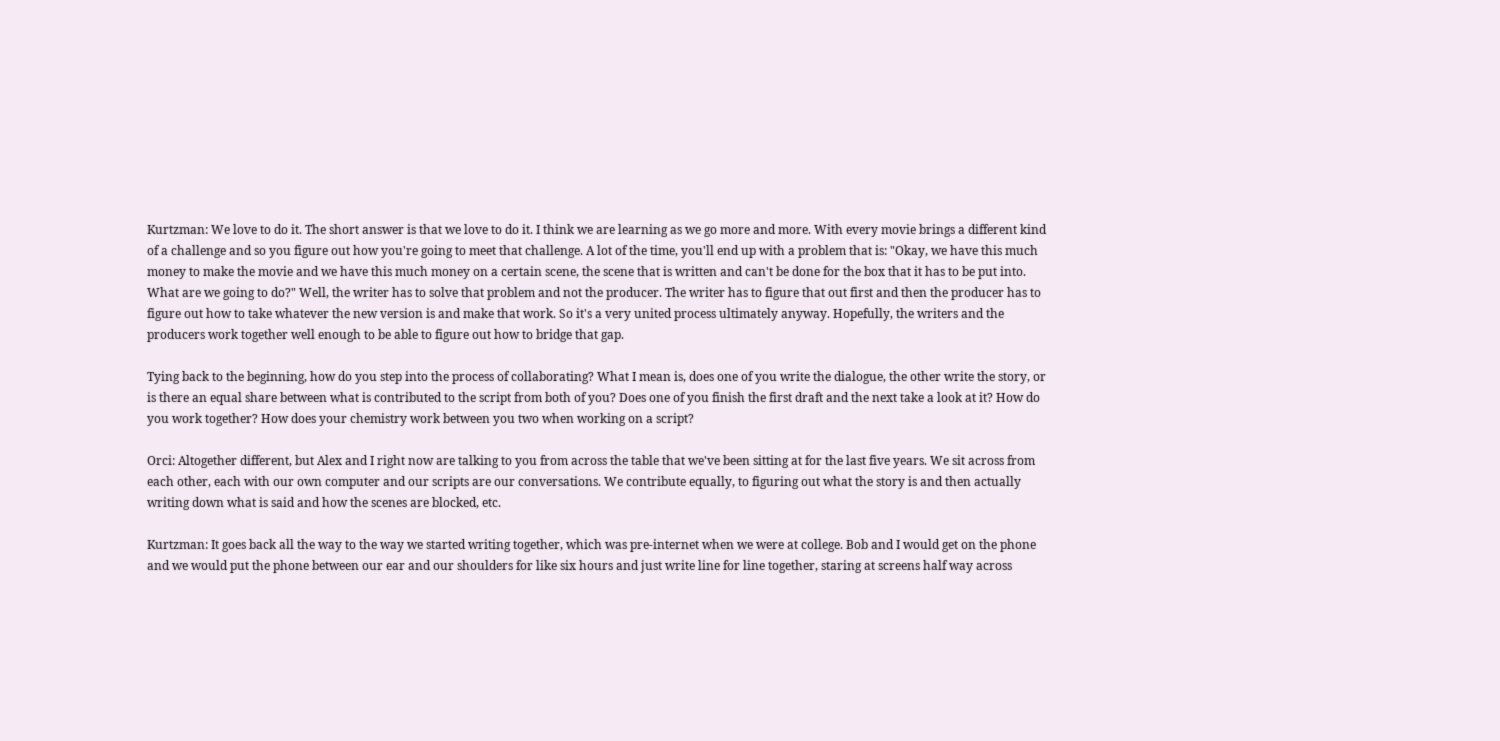Kurtzman: We love to do it. The short answer is that we love to do it. I think we are learning as we go more and more. With every movie brings a different kind of a challenge and so you figure out how you're going to meet that challenge. A lot of the time, you'll end up with a problem that is: "Okay, we have this much money to make the movie and we have this much money on a certain scene, the scene that is written and can't be done for the box that it has to be put into. What are we going to do?" Well, the writer has to solve that problem and not the producer. The writer has to figure that out first and then the producer has to figure out how to take whatever the new version is and make that work. So it's a very united process ultimately anyway. Hopefully, the writers and the producers work together well enough to be able to figure out how to bridge that gap.

Tying back to the beginning, how do you step into the process of collaborating? What I mean is, does one of you write the dialogue, the other write the story, or is there an equal share between what is contributed to the script from both of you? Does one of you finish the first draft and the next take a look at it? How do you work together? How does your chemistry work between you two when working on a script?

Orci: Altogether different, but Alex and I right now are talking to you from across the table that we've been sitting at for the last five years. We sit across from each other, each with our own computer and our scripts are our conversations. We contribute equally, to figuring out what the story is and then actually writing down what is said and how the scenes are blocked, etc.

Kurtzman: It goes back all the way to the way we started writing together, which was pre-internet when we were at college. Bob and I would get on the phone and we would put the phone between our ear and our shoulders for like six hours and just write line for line together, staring at screens half way across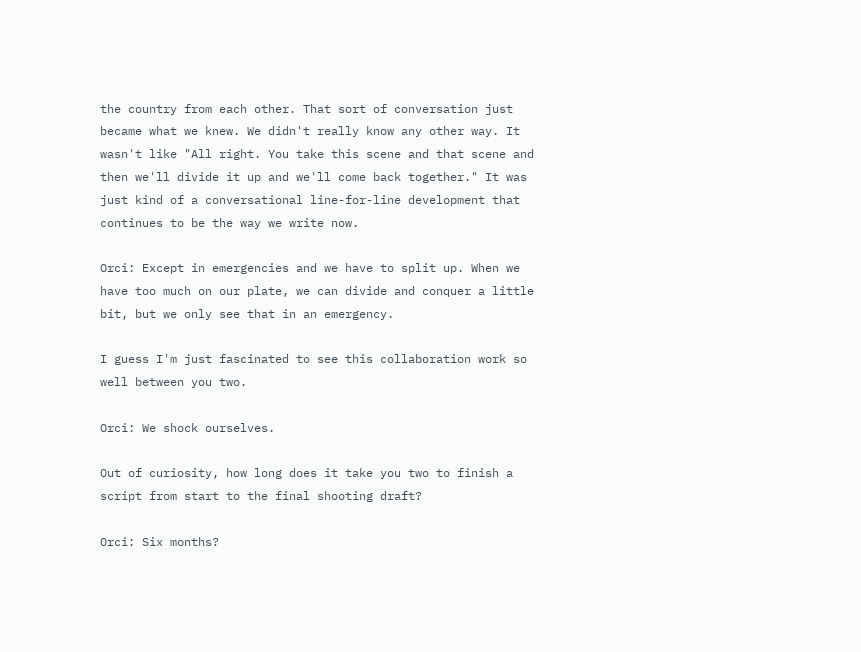the country from each other. That sort of conversation just became what we knew. We didn't really know any other way. It wasn't like "All right. You take this scene and that scene and then we'll divide it up and we'll come back together." It was just kind of a conversational line-for-line development that continues to be the way we write now.

Orci: Except in emergencies and we have to split up. When we have too much on our plate, we can divide and conquer a little bit, but we only see that in an emergency.

I guess I'm just fascinated to see this collaboration work so well between you two.

Orci: We shock ourselves.

Out of curiosity, how long does it take you two to finish a script from start to the final shooting draft?

Orci: Six months?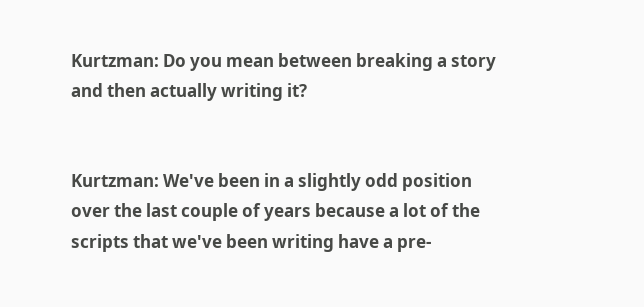Kurtzman: Do you mean between breaking a story and then actually writing it?


Kurtzman: We've been in a slightly odd position over the last couple of years because a lot of the scripts that we've been writing have a pre-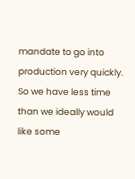mandate to go into production very quickly. So we have less time than we ideally would like some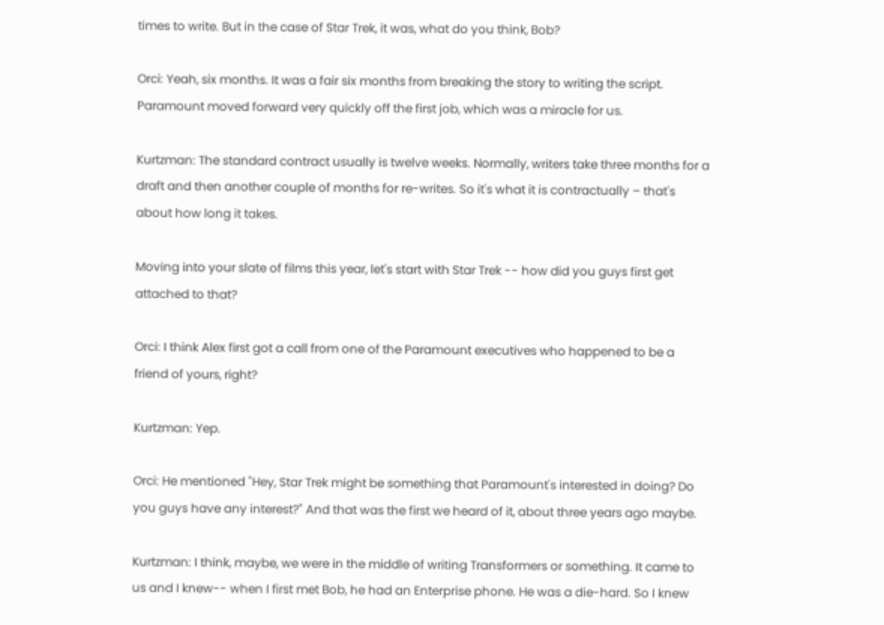times to write. But in the case of Star Trek, it was, what do you think, Bob?

Orci: Yeah, six months. It was a fair six months from breaking the story to writing the script. Paramount moved forward very quickly off the first job, which was a miracle for us.

Kurtzman: The standard contract usually is twelve weeks. Normally, writers take three months for a draft and then another couple of months for re-writes. So it's what it is contractually – that's about how long it takes.

Moving into your slate of films this year, let's start with Star Trek -- how did you guys first get attached to that?

Orci: I think Alex first got a call from one of the Paramount executives who happened to be a friend of yours, right?

Kurtzman: Yep.

Orci: He mentioned "Hey, Star Trek might be something that Paramount's interested in doing? Do you guys have any interest?" And that was the first we heard of it, about three years ago maybe.

Kurtzman: I think, maybe, we were in the middle of writing Transformers or something. It came to us and I knew-- when I first met Bob, he had an Enterprise phone. He was a die-hard. So I knew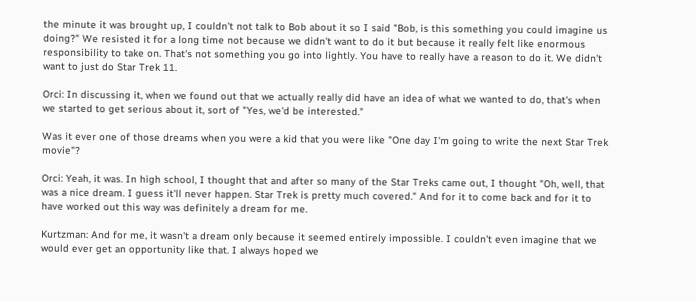the minute it was brought up, I couldn't not talk to Bob about it so I said "Bob, is this something you could imagine us doing?" We resisted it for a long time not because we didn't want to do it but because it really felt like enormous responsibility to take on. That's not something you go into lightly. You have to really have a reason to do it. We didn't want to just do Star Trek 11.

Orci: In discussing it, when we found out that we actually really did have an idea of what we wanted to do, that's when we started to get serious about it, sort of "Yes, we'd be interested."

Was it ever one of those dreams when you were a kid that you were like "One day I'm going to write the next Star Trek movie"?

Orci: Yeah, it was. In high school, I thought that and after so many of the Star Treks came out, I thought "Oh, well, that was a nice dream. I guess it'll never happen. Star Trek is pretty much covered." And for it to come back and for it to have worked out this way was definitely a dream for me.

Kurtzman: And for me, it wasn't a dream only because it seemed entirely impossible. I couldn't even imagine that we would ever get an opportunity like that. I always hoped we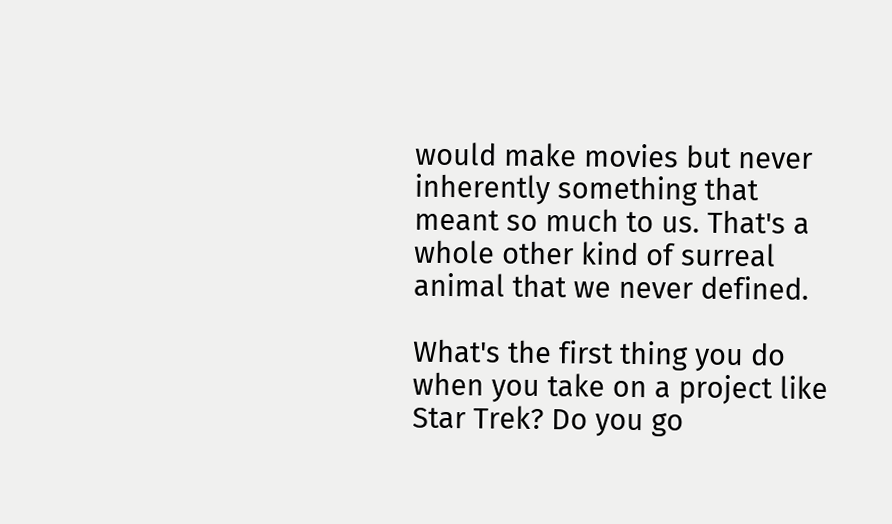would make movies but never inherently something that meant so much to us. That's a whole other kind of surreal animal that we never defined.

What's the first thing you do when you take on a project like Star Trek? Do you go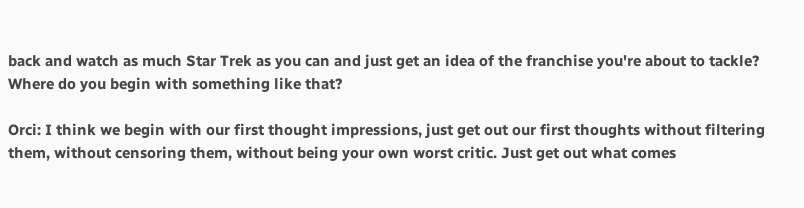back and watch as much Star Trek as you can and just get an idea of the franchise you're about to tackle? Where do you begin with something like that?

Orci: I think we begin with our first thought impressions, just get out our first thoughts without filtering them, without censoring them, without being your own worst critic. Just get out what comes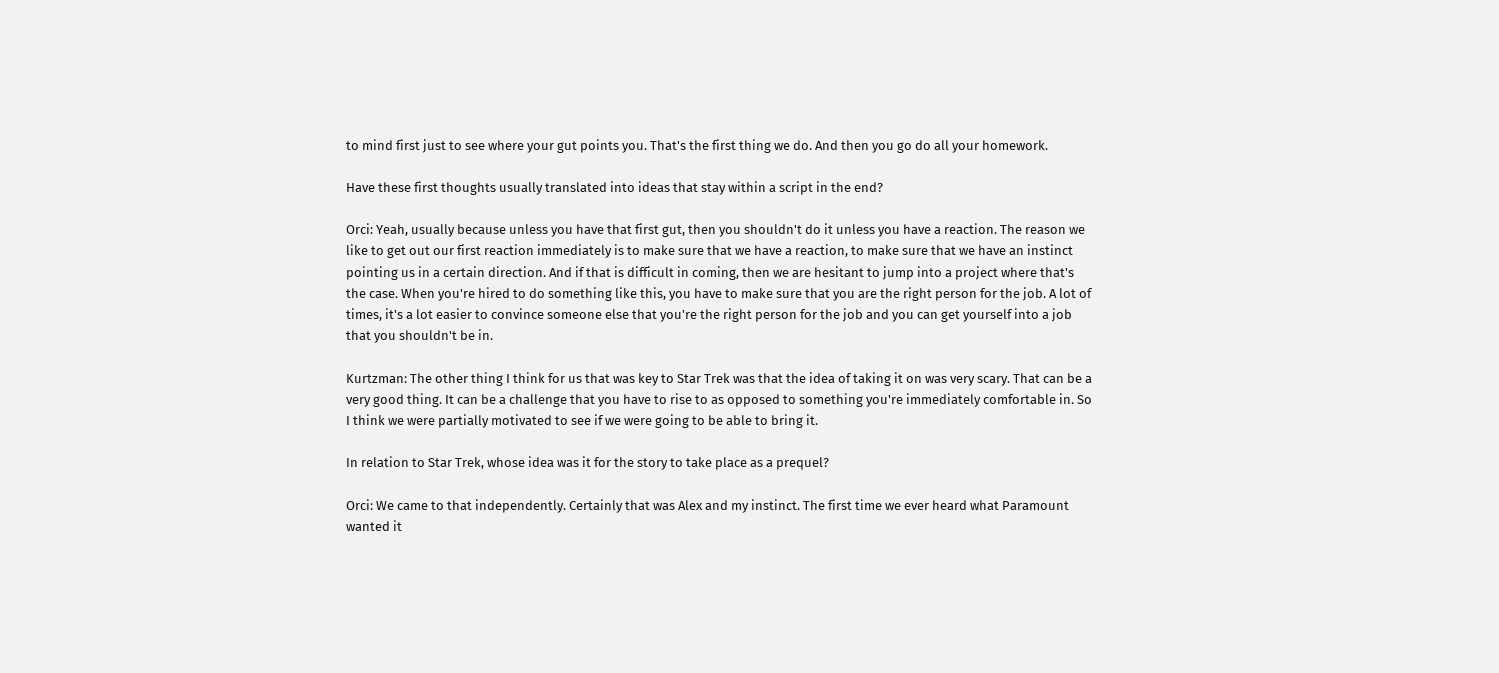to mind first just to see where your gut points you. That's the first thing we do. And then you go do all your homework.

Have these first thoughts usually translated into ideas that stay within a script in the end?

Orci: Yeah, usually because unless you have that first gut, then you shouldn't do it unless you have a reaction. The reason we like to get out our first reaction immediately is to make sure that we have a reaction, to make sure that we have an instinct pointing us in a certain direction. And if that is difficult in coming, then we are hesitant to jump into a project where that's the case. When you're hired to do something like this, you have to make sure that you are the right person for the job. A lot of times, it's a lot easier to convince someone else that you're the right person for the job and you can get yourself into a job that you shouldn't be in.

Kurtzman: The other thing I think for us that was key to Star Trek was that the idea of taking it on was very scary. That can be a very good thing. It can be a challenge that you have to rise to as opposed to something you're immediately comfortable in. So I think we were partially motivated to see if we were going to be able to bring it.

In relation to Star Trek, whose idea was it for the story to take place as a prequel?

Orci: We came to that independently. Certainly that was Alex and my instinct. The first time we ever heard what Paramount wanted it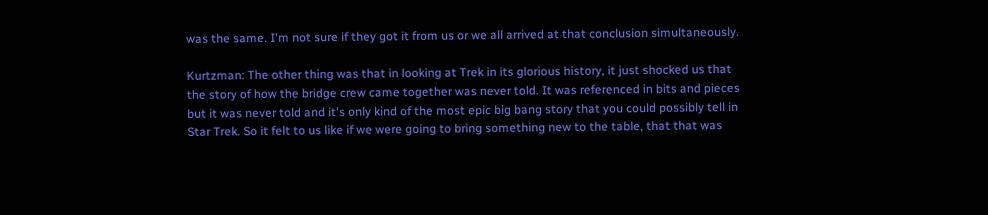was the same. I'm not sure if they got it from us or we all arrived at that conclusion simultaneously.

Kurtzman: The other thing was that in looking at Trek in its glorious history, it just shocked us that the story of how the bridge crew came together was never told. It was referenced in bits and pieces but it was never told and it's only kind of the most epic big bang story that you could possibly tell in Star Trek. So it felt to us like if we were going to bring something new to the table, that that was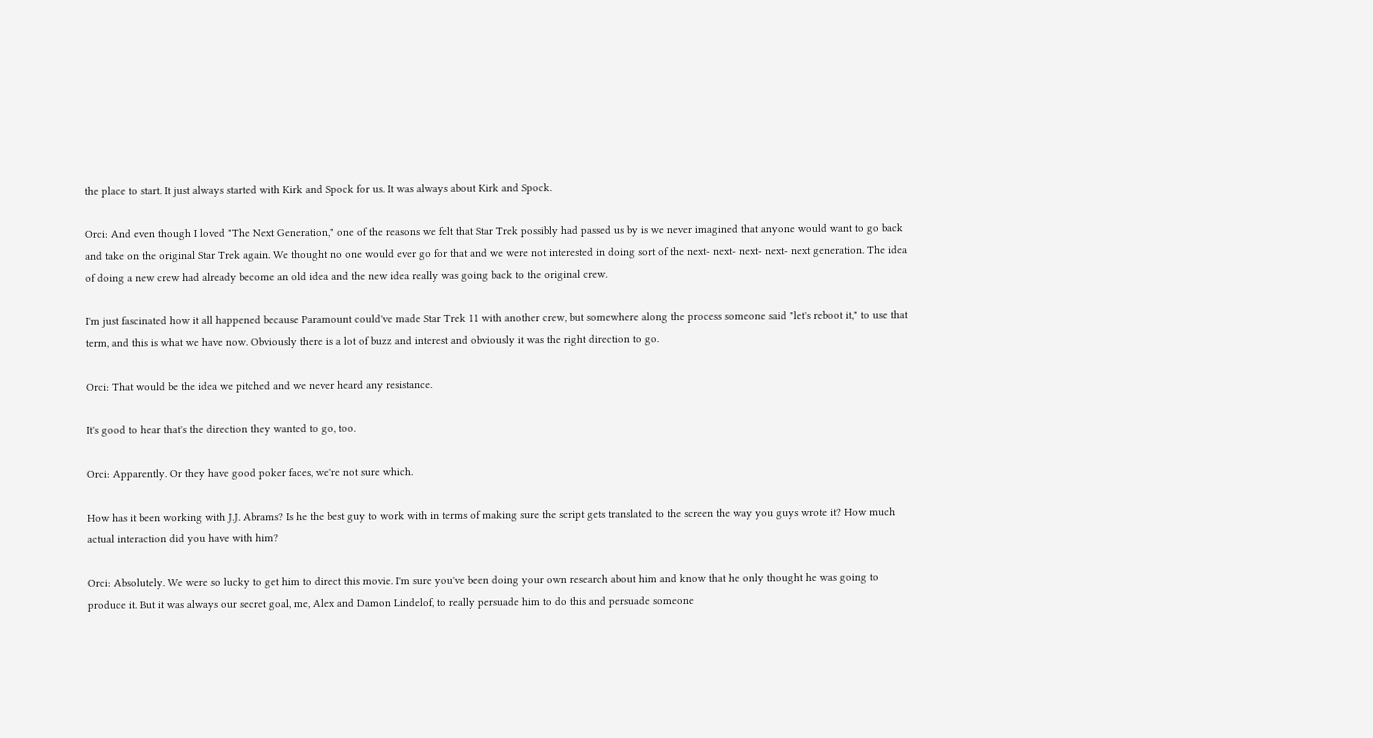the place to start. It just always started with Kirk and Spock for us. It was always about Kirk and Spock.

Orci: And even though I loved "The Next Generation," one of the reasons we felt that Star Trek possibly had passed us by is we never imagined that anyone would want to go back and take on the original Star Trek again. We thought no one would ever go for that and we were not interested in doing sort of the next- next- next- next- next generation. The idea of doing a new crew had already become an old idea and the new idea really was going back to the original crew.

I'm just fascinated how it all happened because Paramount could've made Star Trek 11 with another crew, but somewhere along the process someone said "let's reboot it," to use that term, and this is what we have now. Obviously there is a lot of buzz and interest and obviously it was the right direction to go.

Orci: That would be the idea we pitched and we never heard any resistance.

It's good to hear that's the direction they wanted to go, too.

Orci: Apparently. Or they have good poker faces, we're not sure which.

How has it been working with J.J. Abrams? Is he the best guy to work with in terms of making sure the script gets translated to the screen the way you guys wrote it? How much actual interaction did you have with him?

Orci: Absolutely. We were so lucky to get him to direct this movie. I'm sure you've been doing your own research about him and know that he only thought he was going to produce it. But it was always our secret goal, me, Alex and Damon Lindelof, to really persuade him to do this and persuade someone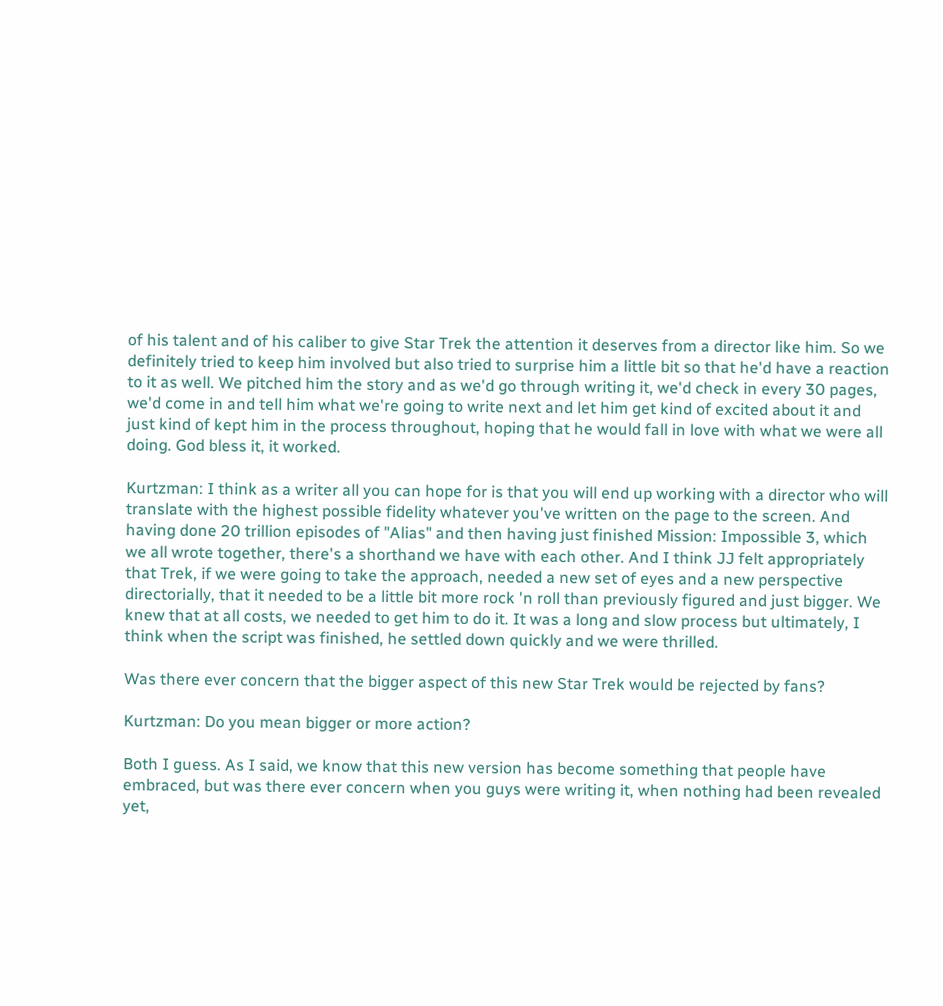of his talent and of his caliber to give Star Trek the attention it deserves from a director like him. So we definitely tried to keep him involved but also tried to surprise him a little bit so that he'd have a reaction to it as well. We pitched him the story and as we'd go through writing it, we'd check in every 30 pages, we'd come in and tell him what we're going to write next and let him get kind of excited about it and just kind of kept him in the process throughout, hoping that he would fall in love with what we were all doing. God bless it, it worked.

Kurtzman: I think as a writer all you can hope for is that you will end up working with a director who will translate with the highest possible fidelity whatever you've written on the page to the screen. And having done 20 trillion episodes of "Alias" and then having just finished Mission: Impossible 3, which we all wrote together, there's a shorthand we have with each other. And I think JJ felt appropriately that Trek, if we were going to take the approach, needed a new set of eyes and a new perspective directorially, that it needed to be a little bit more rock 'n roll than previously figured and just bigger. We knew that at all costs, we needed to get him to do it. It was a long and slow process but ultimately, I think when the script was finished, he settled down quickly and we were thrilled.

Was there ever concern that the bigger aspect of this new Star Trek would be rejected by fans?

Kurtzman: Do you mean bigger or more action?

Both I guess. As I said, we know that this new version has become something that people have embraced, but was there ever concern when you guys were writing it, when nothing had been revealed yet,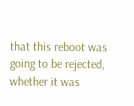that this reboot was going to be rejected, whether it was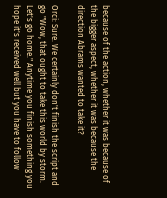because of the action, whether it was because of the bigger aspect, whether it was because the direction Abrams wanted to take it?

Orci: Sure. We certainly don't finish the script and go "Wow, that ought to take this world by storm. Let's go home." Anytime you finish something you hope it's received well but you have to follow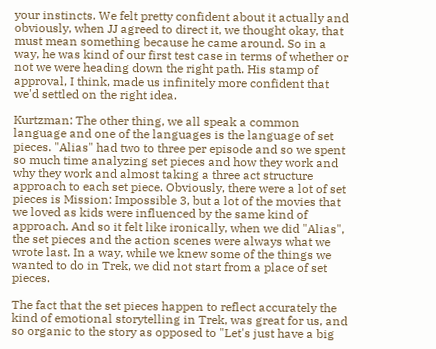your instincts. We felt pretty confident about it actually and obviously, when JJ agreed to direct it, we thought okay, that must mean something because he came around. So in a way, he was kind of our first test case in terms of whether or not we were heading down the right path. His stamp of approval, I think, made us infinitely more confident that we'd settled on the right idea.

Kurtzman: The other thing, we all speak a common language and one of the languages is the language of set pieces. "Alias" had two to three per episode and so we spent so much time analyzing set pieces and how they work and why they work and almost taking a three act structure approach to each set piece. Obviously, there were a lot of set pieces is Mission: Impossible 3, but a lot of the movies that we loved as kids were influenced by the same kind of approach. And so it felt like ironically, when we did "Alias", the set pieces and the action scenes were always what we wrote last. In a way, while we knew some of the things we wanted to do in Trek, we did not start from a place of set pieces.

The fact that the set pieces happen to reflect accurately the kind of emotional storytelling in Trek, was great for us, and so organic to the story as opposed to "Let's just have a big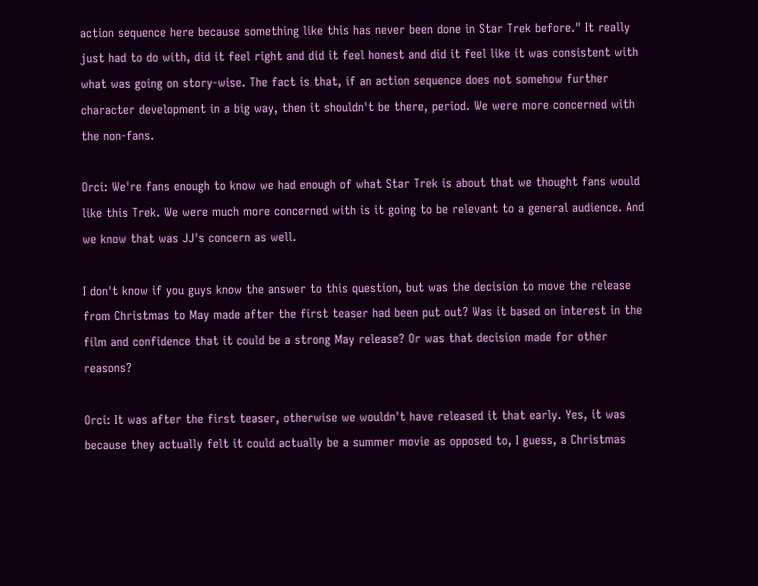action sequence here because something like this has never been done in Star Trek before." It really just had to do with, did it feel right and did it feel honest and did it feel like it was consistent with what was going on story-wise. The fact is that, if an action sequence does not somehow further character development in a big way, then it shouldn't be there, period. We were more concerned with the non-fans.

Orci: We're fans enough to know we had enough of what Star Trek is about that we thought fans would like this Trek. We were much more concerned with is it going to be relevant to a general audience. And we know that was JJ's concern as well.

I don't know if you guys know the answer to this question, but was the decision to move the release from Christmas to May made after the first teaser had been put out? Was it based on interest in the film and confidence that it could be a strong May release? Or was that decision made for other reasons?

Orci: It was after the first teaser, otherwise we wouldn't have released it that early. Yes, it was because they actually felt it could actually be a summer movie as opposed to, I guess, a Christmas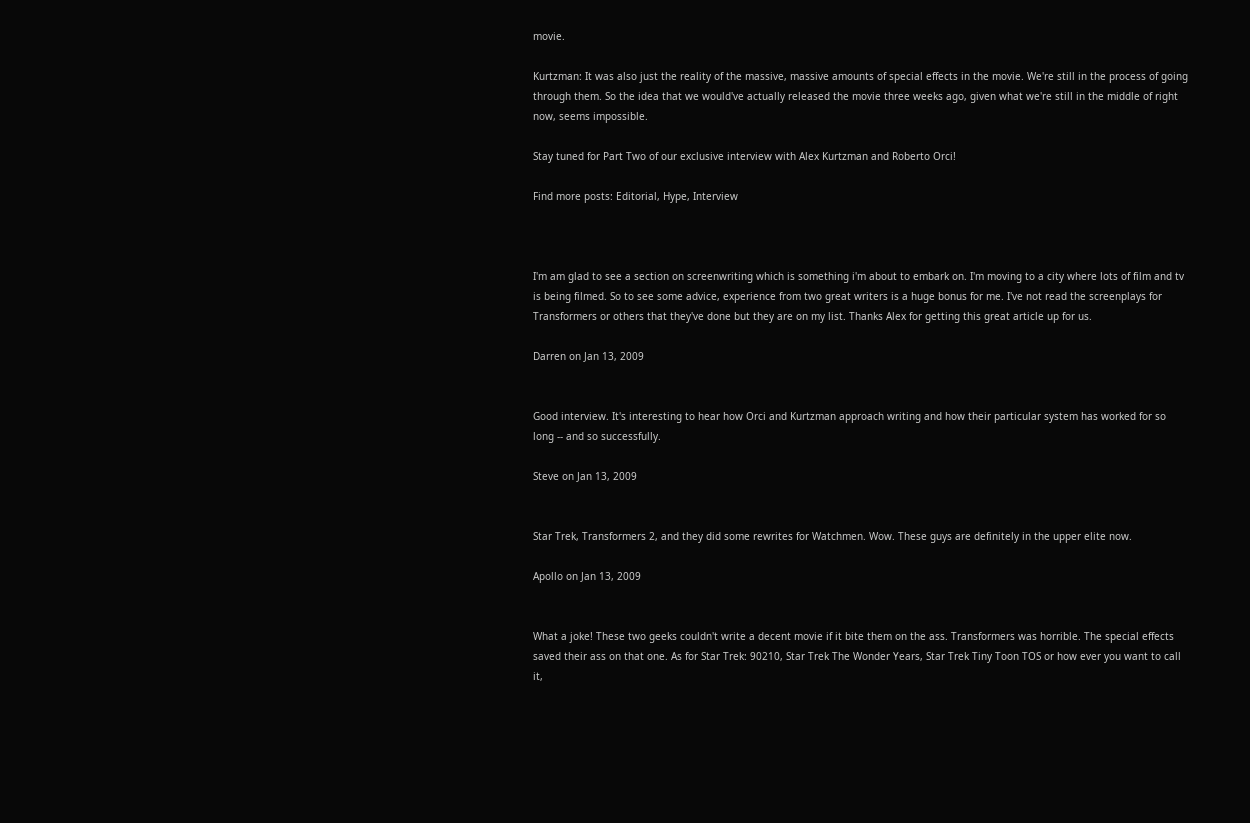movie.

Kurtzman: It was also just the reality of the massive, massive amounts of special effects in the movie. We're still in the process of going through them. So the idea that we would've actually released the movie three weeks ago, given what we're still in the middle of right now, seems impossible.

Stay tuned for Part Two of our exclusive interview with Alex Kurtzman and Roberto Orci!

Find more posts: Editorial, Hype, Interview



I'm am glad to see a section on screenwriting which is something i'm about to embark on. I'm moving to a city where lots of film and tv is being filmed. So to see some advice, experience from two great writers is a huge bonus for me. I've not read the screenplays for Transformers or others that they've done but they are on my list. Thanks Alex for getting this great article up for us.

Darren on Jan 13, 2009


Good interview. It's interesting to hear how Orci and Kurtzman approach writing and how their particular system has worked for so long -- and so successfully.

Steve on Jan 13, 2009


Star Trek, Transformers 2, and they did some rewrites for Watchmen. Wow. These guys are definitely in the upper elite now.

Apollo on Jan 13, 2009


What a joke! These two geeks couldn't write a decent movie if it bite them on the ass. Transformers was horrible. The special effects saved their ass on that one. As for Star Trek: 90210, Star Trek The Wonder Years, Star Trek Tiny Toon TOS or how ever you want to call it,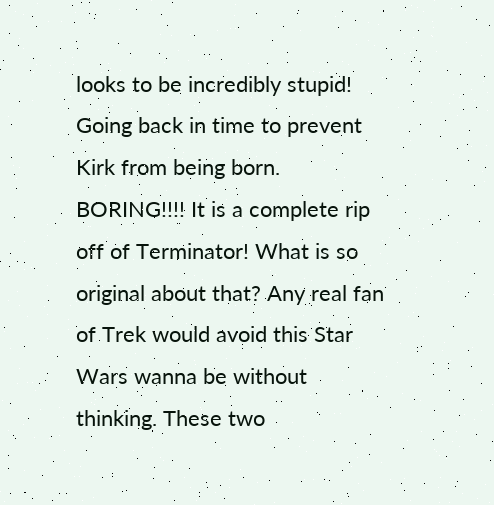looks to be incredibly stupid! Going back in time to prevent Kirk from being born. BORING!!!! It is a complete rip off of Terminator! What is so original about that? Any real fan of Trek would avoid this Star Wars wanna be without thinking. These two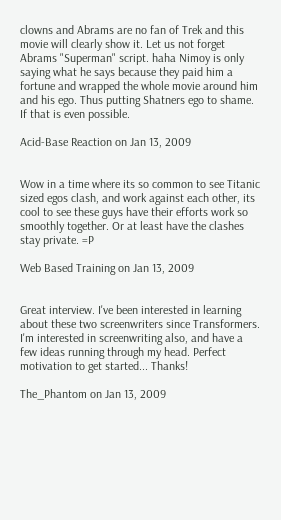clowns and Abrams are no fan of Trek and this movie will clearly show it. Let us not forget Abrams "Superman" script. haha Nimoy is only saying what he says because they paid him a fortune and wrapped the whole movie around him and his ego. Thus putting Shatners ego to shame. If that is even possible.

Acid-Base Reaction on Jan 13, 2009


Wow in a time where its so common to see Titanic sized egos clash, and work against each other, its cool to see these guys have their efforts work so smoothly together. Or at least have the clashes stay private. =P

Web Based Training on Jan 13, 2009


Great interview. I've been interested in learning about these two screenwriters since Transformers. I'm interested in screenwriting also, and have a few ideas running through my head. Perfect motivation to get started... Thanks!

The_Phantom on Jan 13, 2009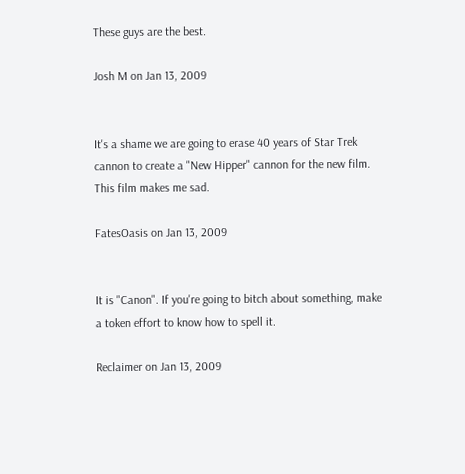These guys are the best.

Josh M on Jan 13, 2009


It's a shame we are going to erase 40 years of Star Trek cannon to create a "New Hipper" cannon for the new film. This film makes me sad.

FatesOasis on Jan 13, 2009


It is "Canon". If you're going to bitch about something, make a token effort to know how to spell it.

Reclaimer on Jan 13, 2009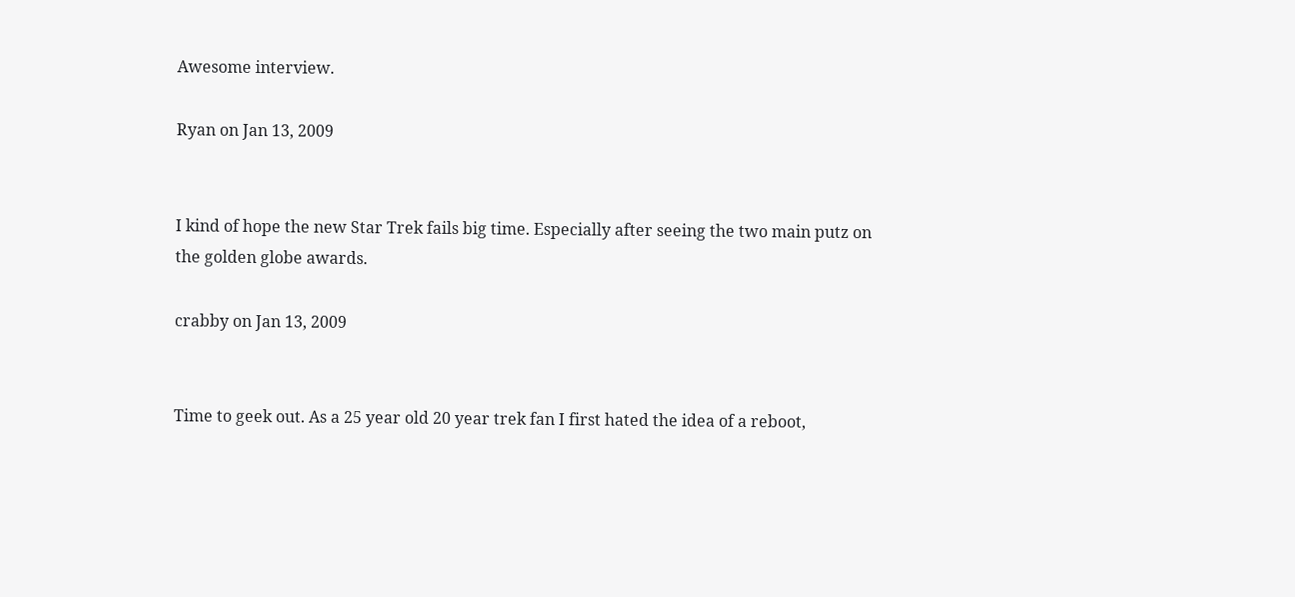Awesome interview.

Ryan on Jan 13, 2009


I kind of hope the new Star Trek fails big time. Especially after seeing the two main putz on the golden globe awards.

crabby on Jan 13, 2009


Time to geek out. As a 25 year old 20 year trek fan I first hated the idea of a reboot,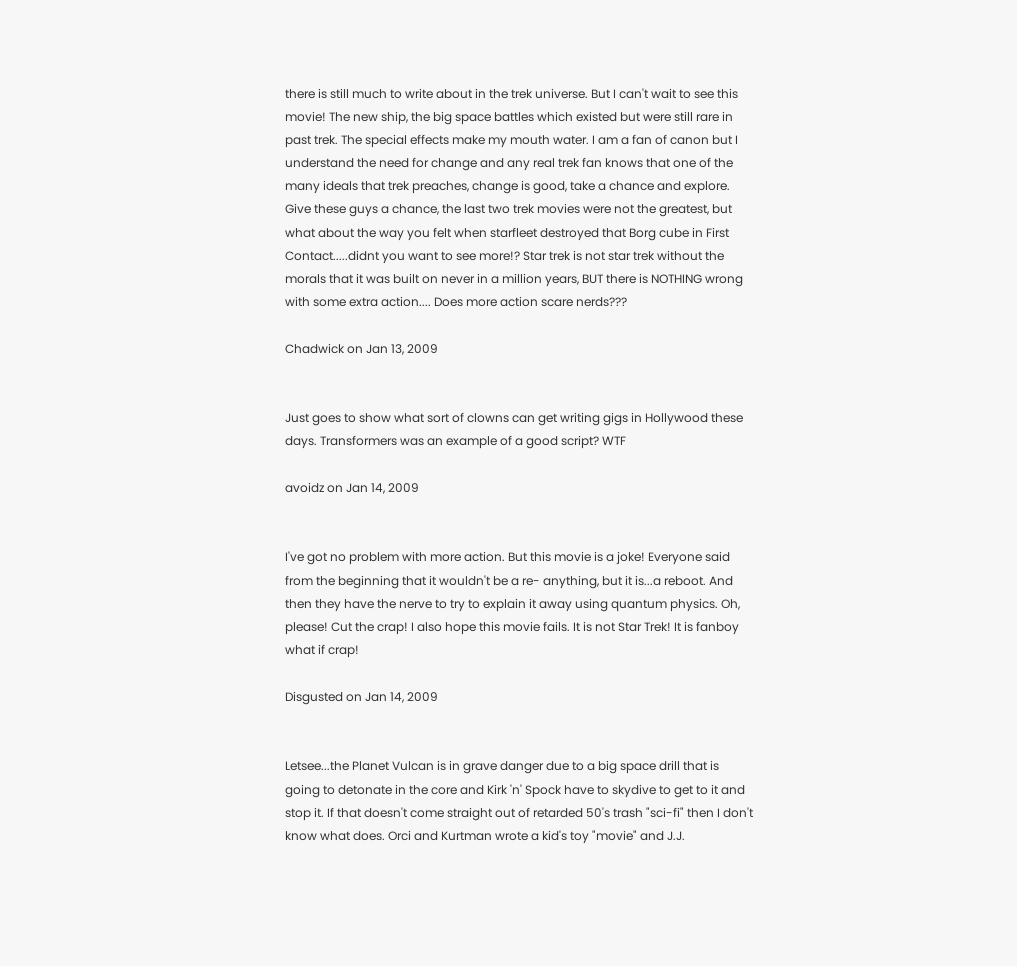there is still much to write about in the trek universe. But I can't wait to see this movie! The new ship, the big space battles which existed but were still rare in past trek. The special effects make my mouth water. I am a fan of canon but I understand the need for change and any real trek fan knows that one of the many ideals that trek preaches, change is good, take a chance and explore. Give these guys a chance, the last two trek movies were not the greatest, but what about the way you felt when starfleet destroyed that Borg cube in First Contact.....didnt you want to see more!? Star trek is not star trek without the morals that it was built on never in a million years, BUT there is NOTHING wrong with some extra action.... Does more action scare nerds???

Chadwick on Jan 13, 2009


Just goes to show what sort of clowns can get writing gigs in Hollywood these days. Transformers was an example of a good script? WTF

avoidz on Jan 14, 2009


I've got no problem with more action. But this movie is a joke! Everyone said from the beginning that it wouldn't be a re- anything, but it is...a reboot. And then they have the nerve to try to explain it away using quantum physics. Oh, please! Cut the crap! I also hope this movie fails. It is not Star Trek! It is fanboy what if crap!

Disgusted on Jan 14, 2009


Letsee...the Planet Vulcan is in grave danger due to a big space drill that is going to detonate in the core and Kirk 'n' Spock have to skydive to get to it and stop it. If that doesn't come straight out of retarded 50's trash "sci-fi" then I don't know what does. Orci and Kurtman wrote a kid's toy "movie" and J.J.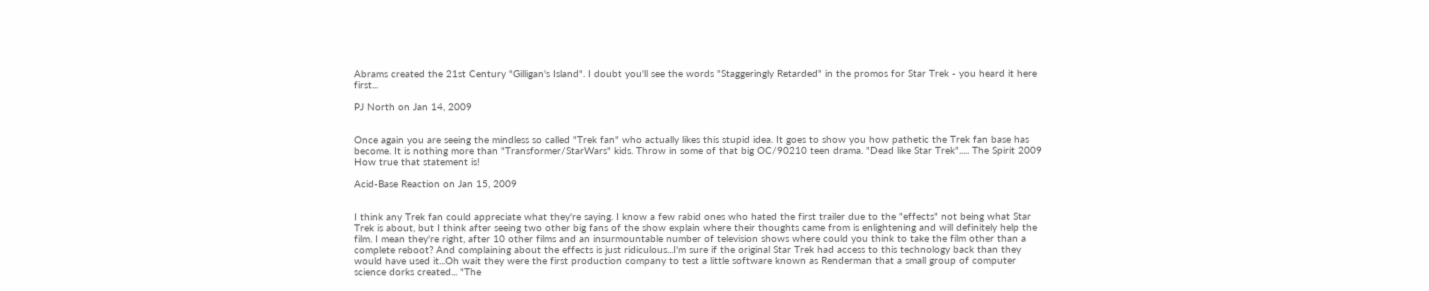Abrams created the 21st Century "Gilligan's Island". I doubt you'll see the words "Staggeringly Retarded" in the promos for Star Trek - you heard it here first...

PJ North on Jan 14, 2009


Once again you are seeing the mindless so called "Trek fan" who actually likes this stupid idea. It goes to show you how pathetic the Trek fan base has become. It is nothing more than "Transformer/StarWars" kids. Throw in some of that big OC/90210 teen drama. "Dead like Star Trek"..... The Spirit 2009 How true that statement is!

Acid-Base Reaction on Jan 15, 2009


I think any Trek fan could appreciate what they're saying. I know a few rabid ones who hated the first trailer due to the "effects" not being what Star Trek is about, but I think after seeing two other big fans of the show explain where their thoughts came from is enlightening and will definitely help the film. I mean they're right, after 10 other films and an insurmountable number of television shows where could you think to take the film other than a complete reboot? And complaining about the effects is just ridiculous...I'm sure if the original Star Trek had access to this technology back than they would have used it...Oh wait they were the first production company to test a little software known as Renderman that a small group of computer science dorks created... "The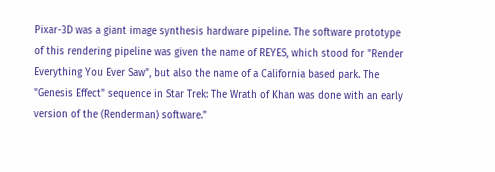Pixar-3D was a giant image synthesis hardware pipeline. The software prototype of this rendering pipeline was given the name of REYES, which stood for "Render Everything You Ever Saw", but also the name of a California based park. The "Genesis Effect" sequence in Star Trek: The Wrath of Khan was done with an early version of the (Renderman) software."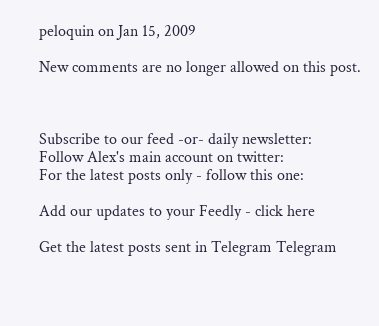peloquin on Jan 15, 2009

New comments are no longer allowed on this post.



Subscribe to our feed -or- daily newsletter:
Follow Alex's main account on twitter:
For the latest posts only - follow this one:

Add our updates to your Feedly - click here

Get the latest posts sent in Telegram Telegram